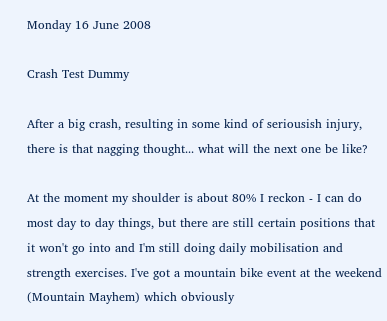Monday 16 June 2008

Crash Test Dummy

After a big crash, resulting in some kind of seriousish injury, there is that nagging thought... what will the next one be like?

At the moment my shoulder is about 80% I reckon - I can do most day to day things, but there are still certain positions that it won't go into and I'm still doing daily mobilisation and strength exercises. I've got a mountain bike event at the weekend (Mountain Mayhem) which obviously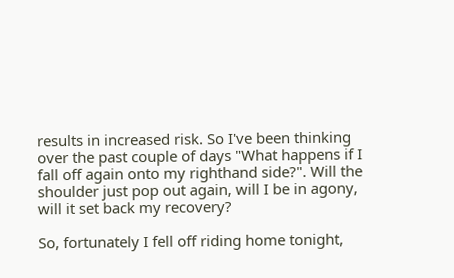results in increased risk. So I've been thinking over the past couple of days "What happens if I fall off again onto my righthand side?". Will the shoulder just pop out again, will I be in agony, will it set back my recovery?

So, fortunately I fell off riding home tonight,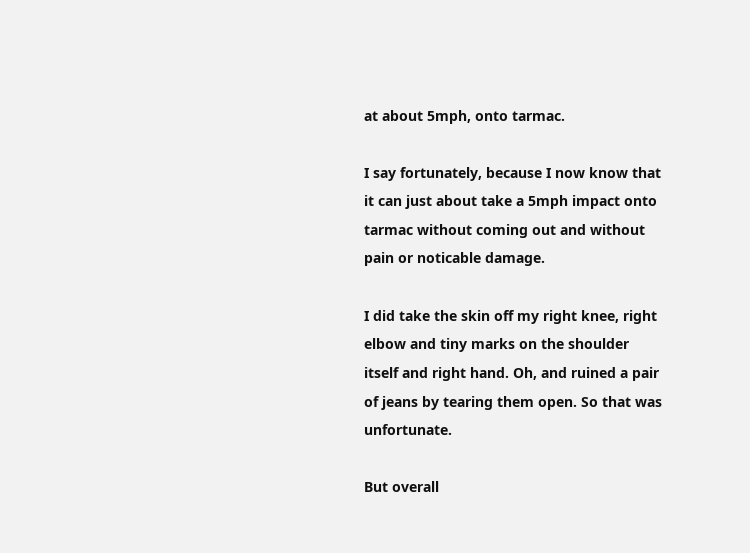at about 5mph, onto tarmac.

I say fortunately, because I now know that it can just about take a 5mph impact onto tarmac without coming out and without pain or noticable damage.

I did take the skin off my right knee, right elbow and tiny marks on the shoulder itself and right hand. Oh, and ruined a pair of jeans by tearing them open. So that was unfortunate.

But overall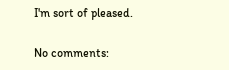I'm sort of pleased.

No comments: